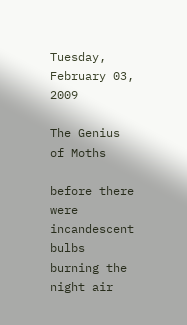Tuesday, February 03, 2009

The Genius of Moths

before there were incandescent bulbs
burning the night air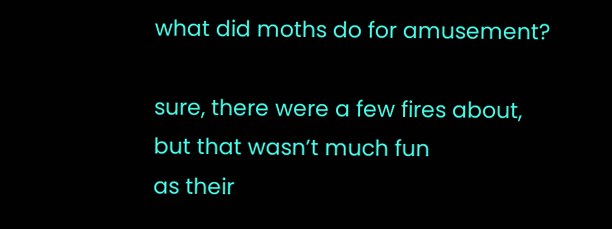what did moths do for amusement?

sure, there were a few fires about,
but that wasn’t much fun
as their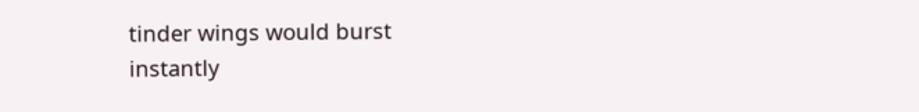tinder wings would burst
instantly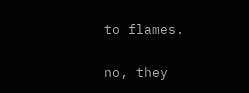to flames.

no, they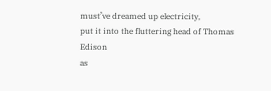must’ve dreamed up electricity,
put it into the fluttering head of Thomas Edison
as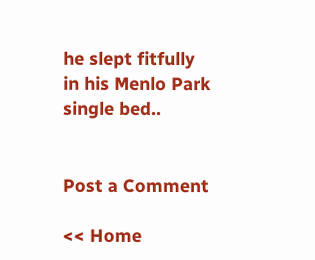he slept fitfully
in his Menlo Park single bed..


Post a Comment

<< Home